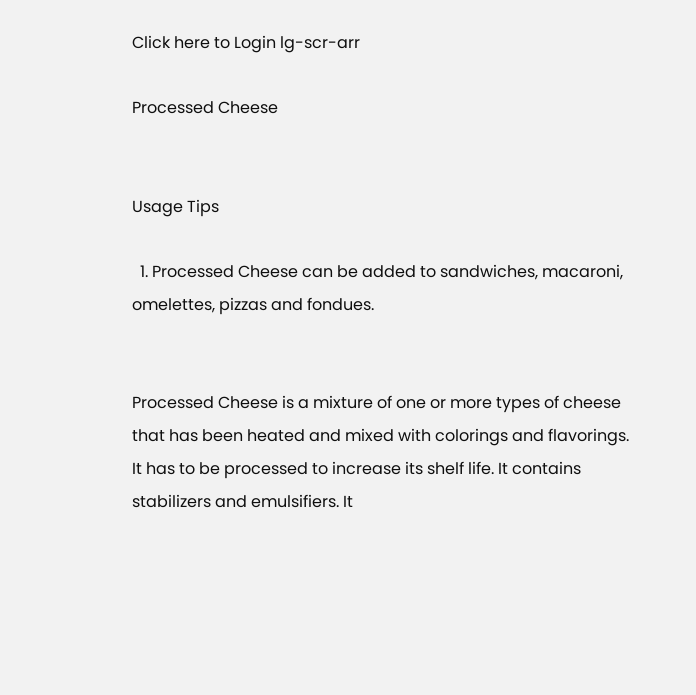Click here to Login lg-scr-arr

Processed Cheese


Usage Tips

  1. Processed Cheese can be added to sandwiches, macaroni, omelettes, pizzas and fondues.


Processed Cheese is a mixture of one or more types of cheese that has been heated and mixed with colorings and flavorings. It has to be processed to increase its shelf life. It contains stabilizers and emulsifiers. It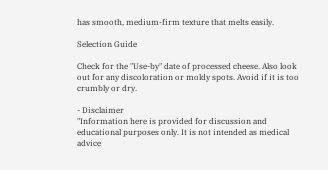has smooth, medium-firm texture that melts easily.

Selection Guide

Check for the "Use-by" date of processed cheese. Also look out for any discoloration or moldy spots. Avoid if it is too crumbly or dry.

- Disclaimer
"Information here is provided for discussion and educational purposes only. It is not intended as medical advice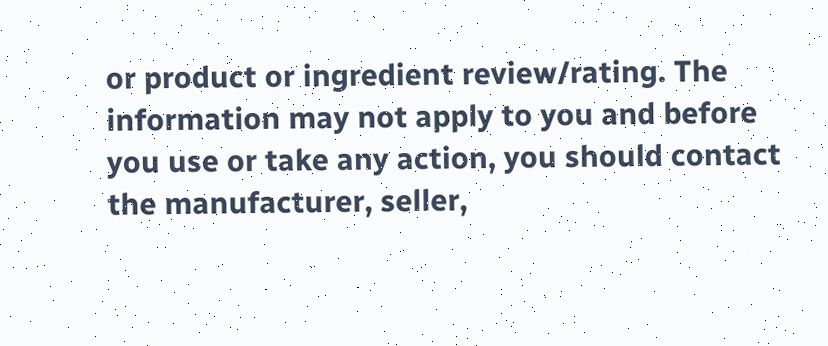or product or ingredient review/rating. The information may not apply to you and before you use or take any action, you should contact the manufacturer, seller,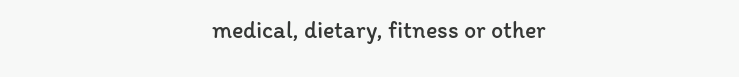medical, dietary, fitness or other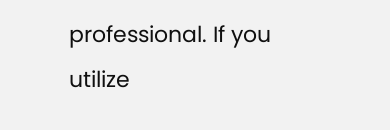professional. If you utilize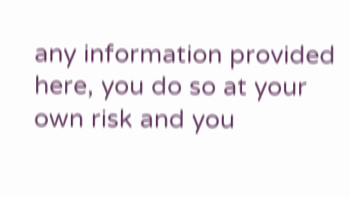any information provided here, you do so at your own risk and you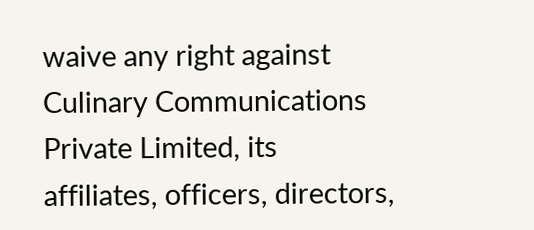waive any right against Culinary Communications Private Limited, its affiliates, officers, directors,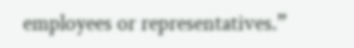employees or representatives.”